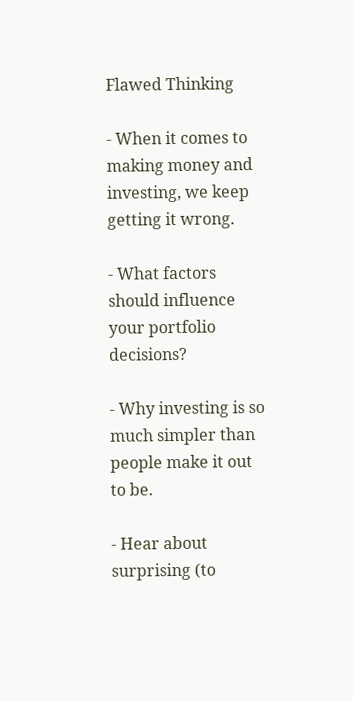Flawed Thinking

- When it comes to making money and investing, we keep getting it wrong.

- What factors should influence your portfolio decisions?

- Why investing is so much simpler than people make it out to be.

- Hear about surprising (to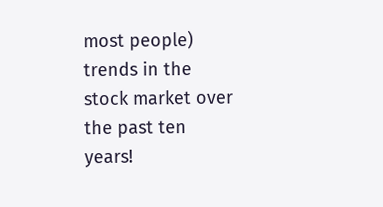most people) trends in the stock market over the past ten years!